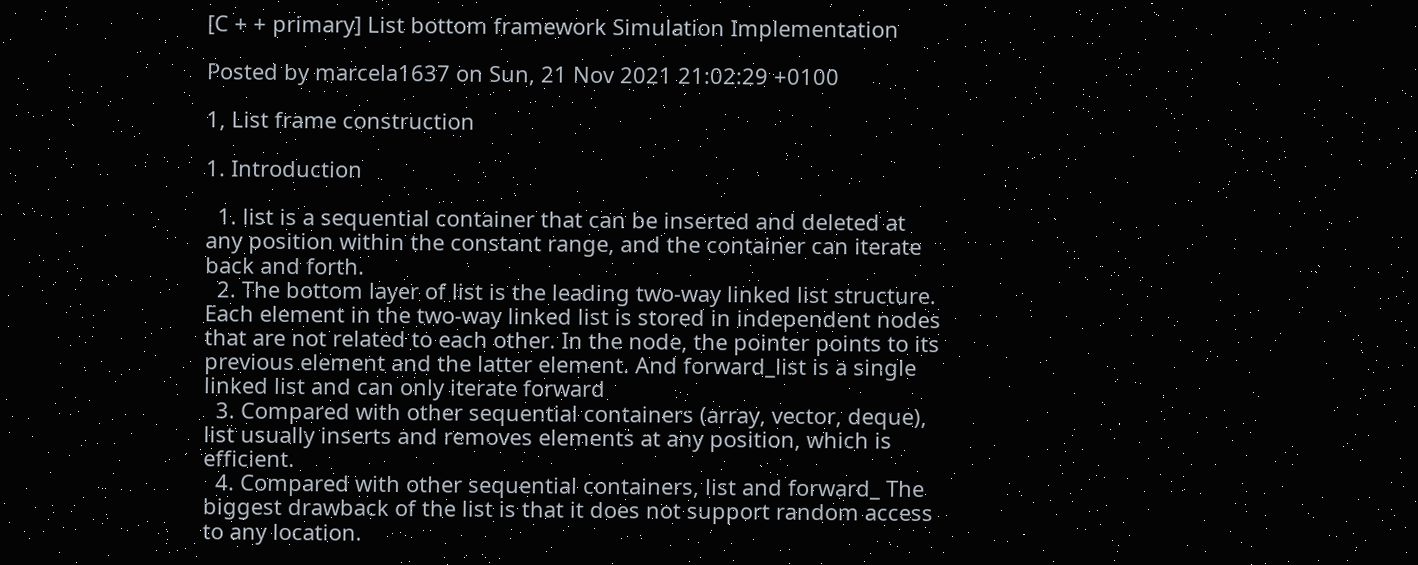[C + + primary] List bottom framework Simulation Implementation

Posted by marcela1637 on Sun, 21 Nov 2021 21:02:29 +0100

1, List frame construction

1. Introduction

  1. list is a sequential container that can be inserted and deleted at any position within the constant range, and the container can iterate back and forth.
  2. The bottom layer of list is the leading two-way linked list structure. Each element in the two-way linked list is stored in independent nodes that are not related to each other. In the node, the pointer points to its previous element and the latter element. And forward_list is a single linked list and can only iterate forward
  3. Compared with other sequential containers (array, vector, deque), list usually inserts and removes elements at any position, which is efficient.
  4. Compared with other sequential containers, list and forward_ The biggest drawback of the list is that it does not support random access to any location.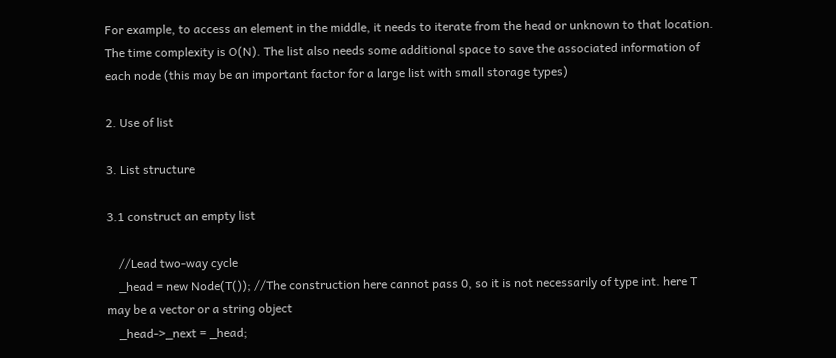For example, to access an element in the middle, it needs to iterate from the head or unknown to that location. The time complexity is O(N). The list also needs some additional space to save the associated information of each node (this may be an important factor for a large list with small storage types)

2. Use of list

3. List structure

3.1 construct an empty list

    //Lead two-way cycle
    _head = new Node(T()); //The construction here cannot pass 0, so it is not necessarily of type int. here T may be a vector or a string object
    _head->_next = _head;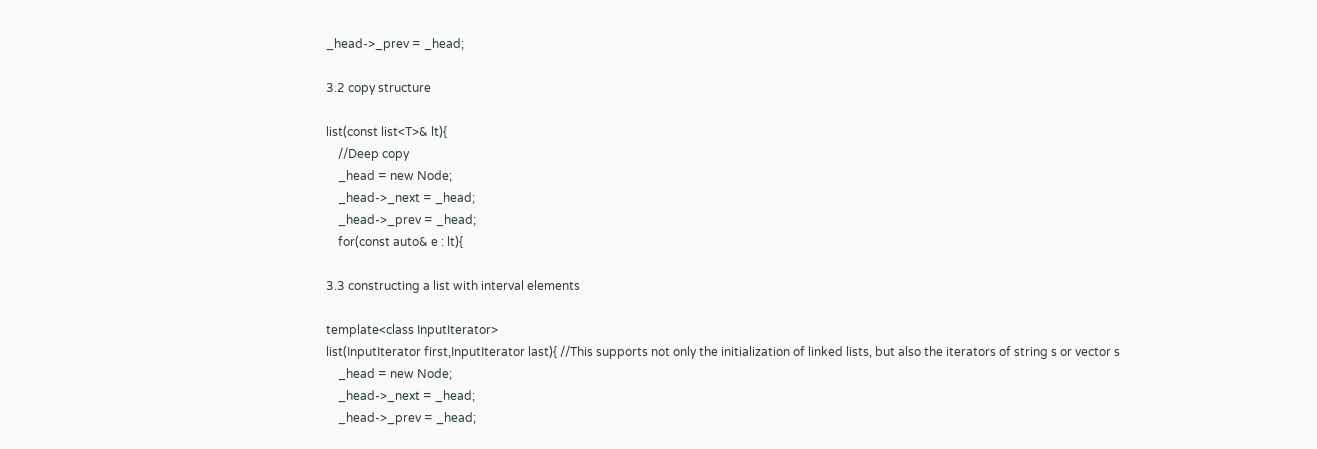_head->_prev = _head;

3.2 copy structure

list(const list<T>& lt){
    //Deep copy
    _head = new Node;
    _head->_next = _head;
    _head->_prev = _head;
    for(const auto& e : lt){

3.3 constructing a list with interval elements

template<class InputIterator>
list(InputIterator first,InputIterator last){ //This supports not only the initialization of linked lists, but also the iterators of string s or vector s
    _head = new Node;
    _head->_next = _head;
    _head->_prev = _head;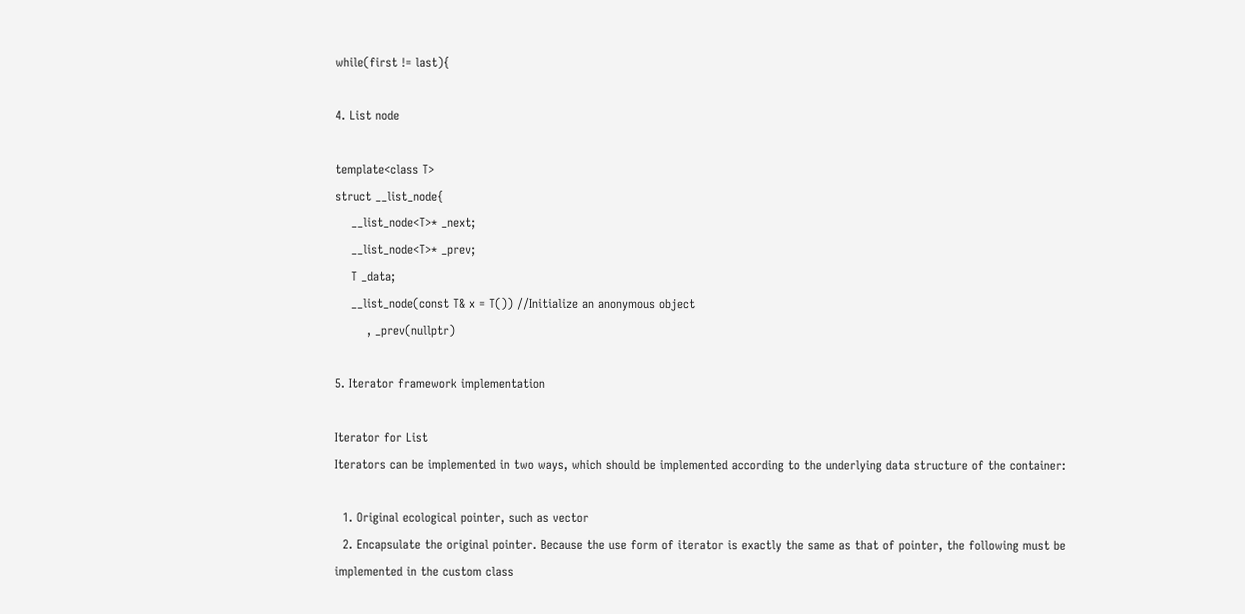while(first != last){

4. List node

template<class T>
struct __list_node{
    __list_node<T>* _next;
    __list_node<T>* _prev;
    T _data;
    __list_node(const T& x = T()) //Initialize an anonymous object
        , _prev(nullptr)

5. Iterator framework implementation

Iterator for List
Iterators can be implemented in two ways, which should be implemented according to the underlying data structure of the container:

  1. Original ecological pointer, such as vector
  2. Encapsulate the original pointer. Because the use form of iterator is exactly the same as that of pointer, the following must be implemented in the custom class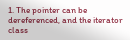1. The pointer can be dereferenced, and the iterator class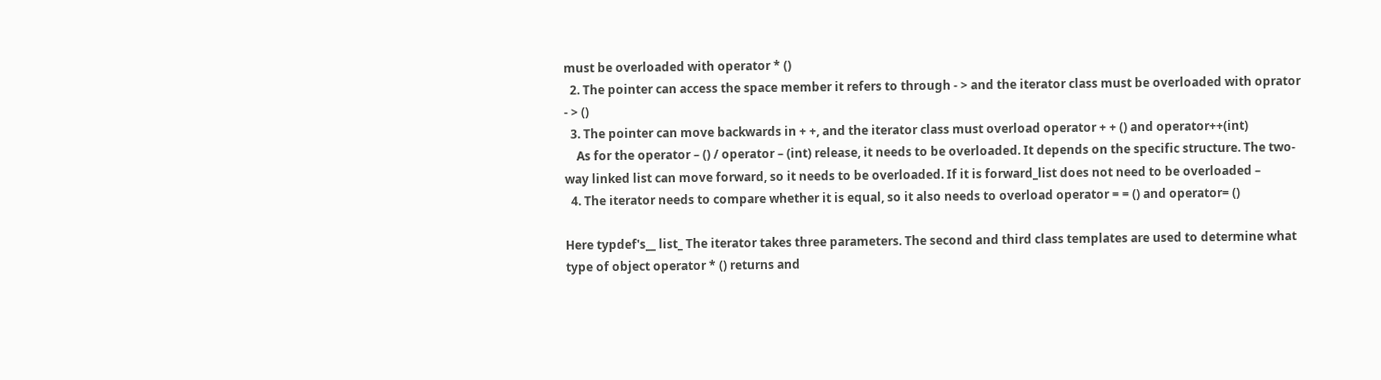must be overloaded with operator * ()
  2. The pointer can access the space member it refers to through - > and the iterator class must be overloaded with oprator - > ()
  3. The pointer can move backwards in + +, and the iterator class must overload operator + + () and operator++(int)
    As for the operator – () / operator – (int) release, it needs to be overloaded. It depends on the specific structure. The two-way linked list can move forward, so it needs to be overloaded. If it is forward_list does not need to be overloaded –
  4. The iterator needs to compare whether it is equal, so it also needs to overload operator = = () and operator= ()

Here typdef's__ list_ The iterator takes three parameters. The second and third class templates are used to determine what type of object operator * () returns and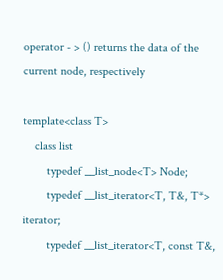operator - > () returns the data of the current node, respectively

template<class T>
    class list
        typedef __list_node<T> Node;
        typedef __list_iterator<T, T&, T*> iterator;
        typedef __list_iterator<T, const T&,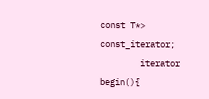const T*> const_iterator;
        iterator begin(){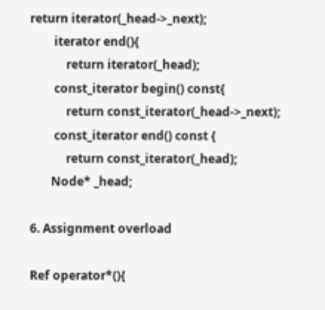return iterator(_head->_next);
        iterator end(){
            return iterator(_head);
        const_iterator begin() const{
            return const_iterator(_head->_next);
        const_iterator end() const {
            return const_iterator(_head);
       Node* _head;

6. Assignment overload

Ref operator*(){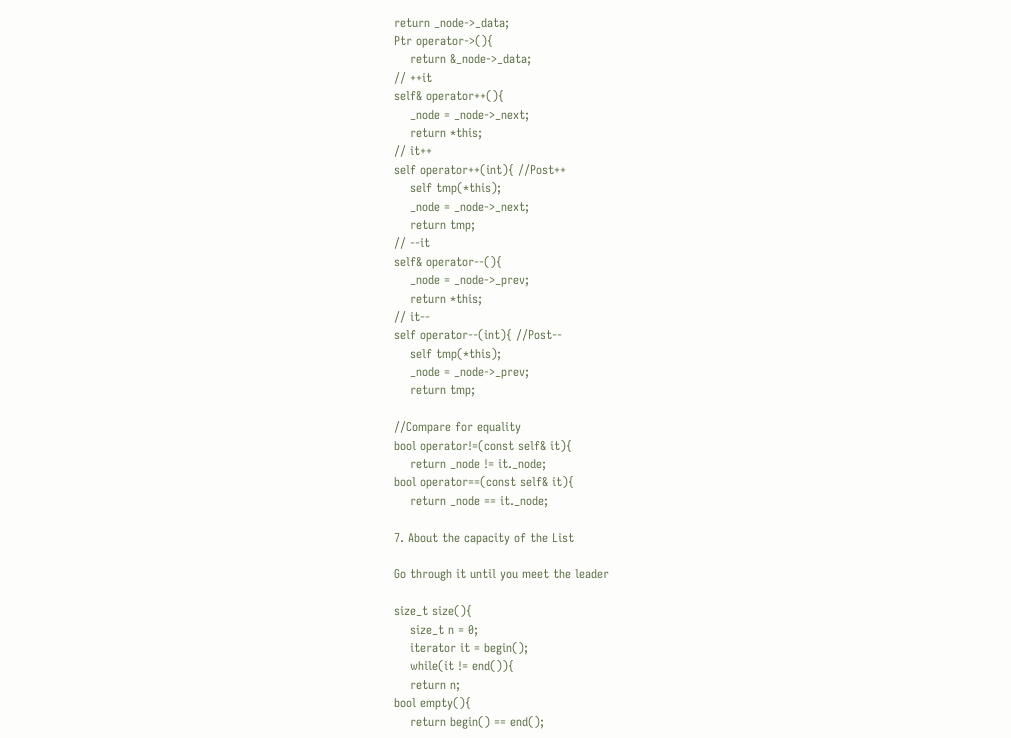return _node->_data;
Ptr operator->(){
    return &_node->_data;
// ++it
self& operator++(){
    _node = _node->_next;
    return *this;
// it++
self operator++(int){ //Post++
    self tmp(*this);
    _node = _node->_next;
    return tmp;
// --it
self& operator--(){
    _node = _node->_prev;
    return *this;
// it--
self operator--(int){ //Post--
    self tmp(*this);
    _node = _node->_prev;
    return tmp;

//Compare for equality
bool operator!=(const self& it){
    return _node != it._node;
bool operator==(const self& it){
    return _node == it._node;

7. About the capacity of the List

Go through it until you meet the leader

size_t size(){
    size_t n = 0;
    iterator it = begin();
    while(it != end()){
    return n;
bool empty(){
    return begin() == end();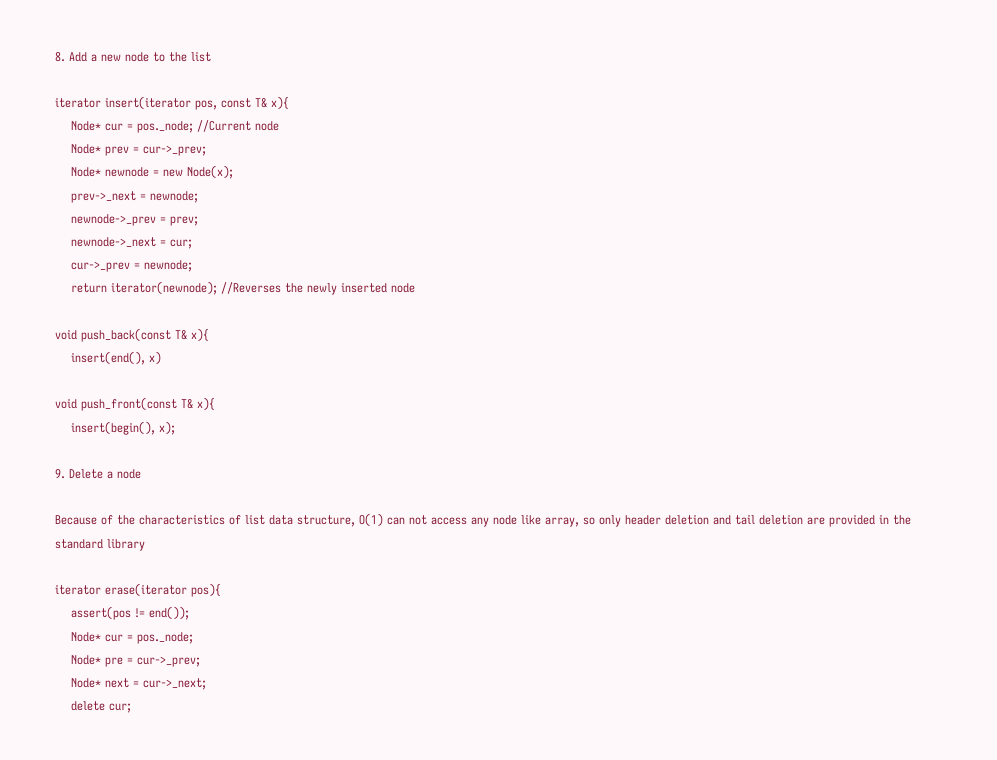8. Add a new node to the list

iterator insert(iterator pos, const T& x){
    Node* cur = pos._node; //Current node
    Node* prev = cur->_prev;
    Node* newnode = new Node(x);
    prev->_next = newnode;
    newnode->_prev = prev;
    newnode->_next = cur;
    cur->_prev = newnode;
    return iterator(newnode); //Reverses the newly inserted node

void push_back(const T& x){
    insert(end(), x)

void push_front(const T& x){
    insert(begin(), x);

9. Delete a node

Because of the characteristics of list data structure, O(1) can not access any node like array, so only header deletion and tail deletion are provided in the standard library

iterator erase(iterator pos){
    assert(pos != end());
    Node* cur = pos._node;
    Node* pre = cur->_prev;
    Node* next = cur->_next;
    delete cur;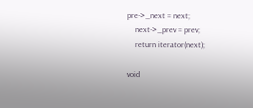pre->_next = next;
    next->_prev = prev;
    return iterator(next);

void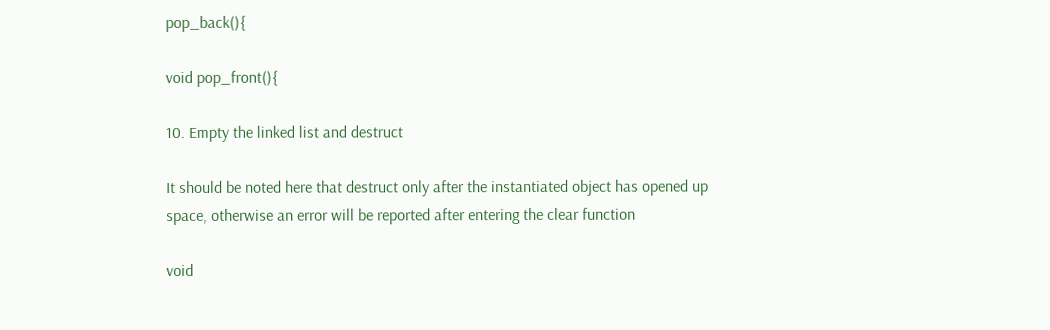pop_back(){

void pop_front(){

10. Empty the linked list and destruct

It should be noted here that destruct only after the instantiated object has opened up space, otherwise an error will be reported after entering the clear function

void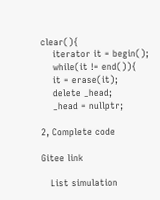clear(){
    iterator it = begin();
    while(it != end()){
    it = erase(it);
    delete _head;
    _head = nullptr;

2, Complete code

Gitee link

   List simulation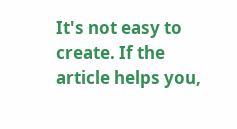It's not easy to create. If the article helps you,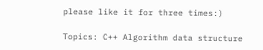please like it for three times:)

Topics: C++ Algorithm data structure